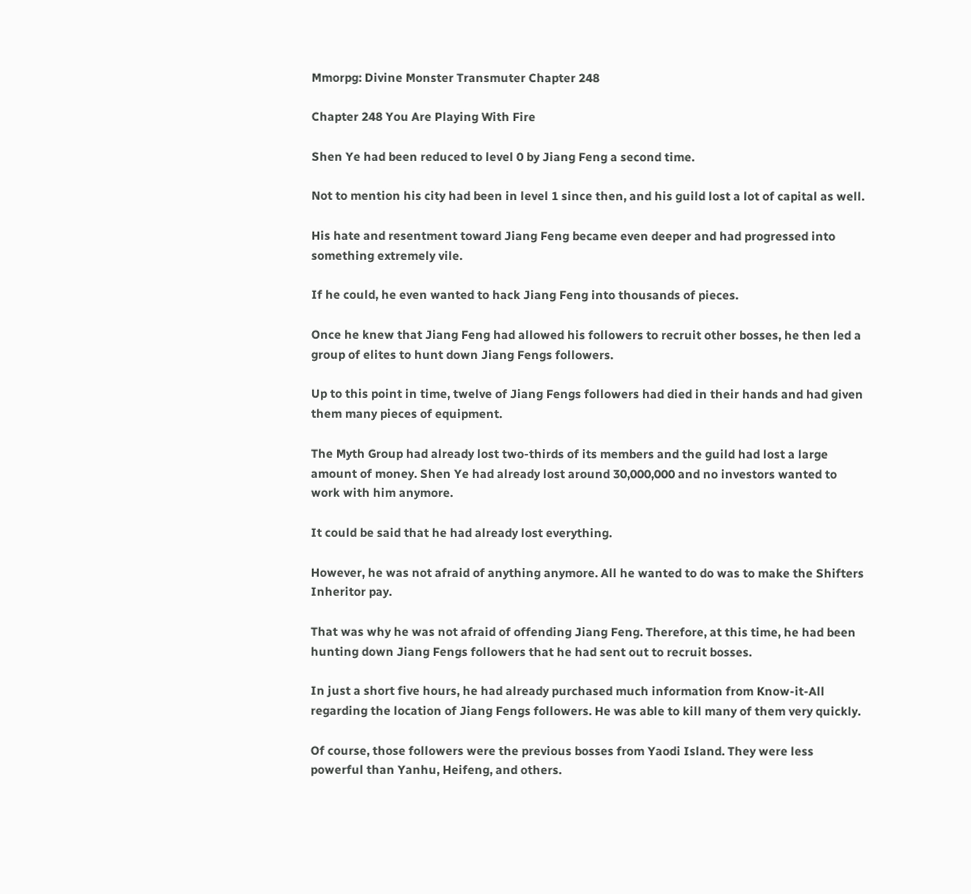Mmorpg: Divine Monster Transmuter Chapter 248

Chapter 248 You Are Playing With Fire

Shen Ye had been reduced to level 0 by Jiang Feng a second time.

Not to mention his city had been in level 1 since then, and his guild lost a lot of capital as well.

His hate and resentment toward Jiang Feng became even deeper and had progressed into something extremely vile.

If he could, he even wanted to hack Jiang Feng into thousands of pieces.

Once he knew that Jiang Feng had allowed his followers to recruit other bosses, he then led a group of elites to hunt down Jiang Fengs followers.

Up to this point in time, twelve of Jiang Fengs followers had died in their hands and had given them many pieces of equipment.

The Myth Group had already lost two-thirds of its members and the guild had lost a large amount of money. Shen Ye had already lost around 30,000,000 and no investors wanted to work with him anymore.

It could be said that he had already lost everything.

However, he was not afraid of anything anymore. All he wanted to do was to make the Shifters Inheritor pay.

That was why he was not afraid of offending Jiang Feng. Therefore, at this time, he had been hunting down Jiang Fengs followers that he had sent out to recruit bosses.

In just a short five hours, he had already purchased much information from Know-it-All regarding the location of Jiang Fengs followers. He was able to kill many of them very quickly.

Of course, those followers were the previous bosses from Yaodi Island. They were less powerful than Yanhu, Heifeng, and others.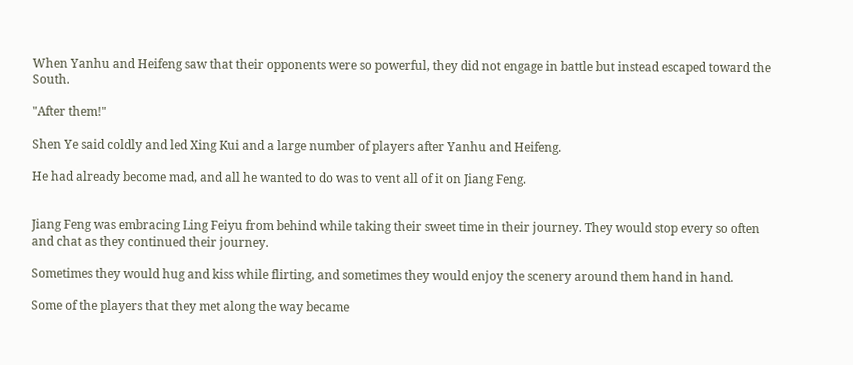When Yanhu and Heifeng saw that their opponents were so powerful, they did not engage in battle but instead escaped toward the South.

"After them!"

Shen Ye said coldly and led Xing Kui and a large number of players after Yanhu and Heifeng.

He had already become mad, and all he wanted to do was to vent all of it on Jiang Feng.


Jiang Feng was embracing Ling Feiyu from behind while taking their sweet time in their journey. They would stop every so often and chat as they continued their journey.

Sometimes they would hug and kiss while flirting, and sometimes they would enjoy the scenery around them hand in hand.

Some of the players that they met along the way became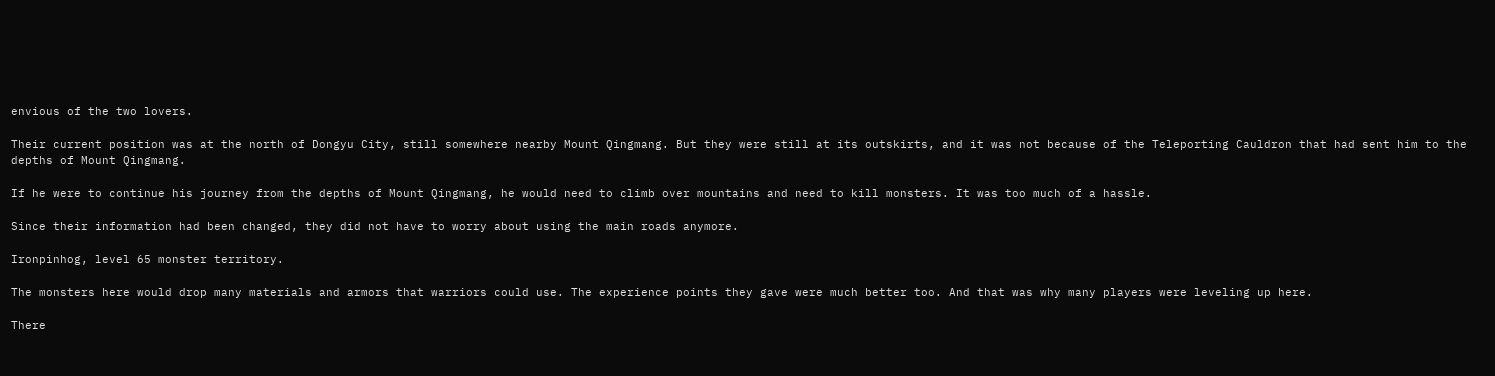envious of the two lovers.

Their current position was at the north of Dongyu City, still somewhere nearby Mount Qingmang. But they were still at its outskirts, and it was not because of the Teleporting Cauldron that had sent him to the depths of Mount Qingmang.

If he were to continue his journey from the depths of Mount Qingmang, he would need to climb over mountains and need to kill monsters. It was too much of a hassle.

Since their information had been changed, they did not have to worry about using the main roads anymore.

Ironpinhog, level 65 monster territory.

The monsters here would drop many materials and armors that warriors could use. The experience points they gave were much better too. And that was why many players were leveling up here.

There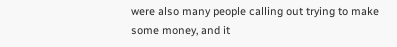were also many people calling out trying to make some money, and it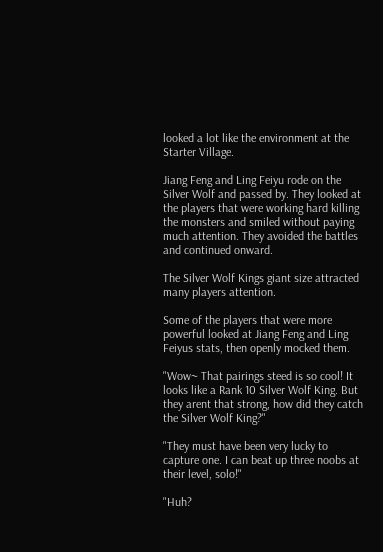looked a lot like the environment at the Starter Village.

Jiang Feng and Ling Feiyu rode on the Silver Wolf and passed by. They looked at the players that were working hard killing the monsters and smiled without paying much attention. They avoided the battles and continued onward.

The Silver Wolf Kings giant size attracted many players attention.

Some of the players that were more powerful looked at Jiang Feng and Ling Feiyus stats, then openly mocked them.

"Wow~ That pairings steed is so cool! It looks like a Rank 10 Silver Wolf King. But they arent that strong, how did they catch the Silver Wolf King?"

"They must have been very lucky to capture one. I can beat up three noobs at their level, solo!"

"Huh?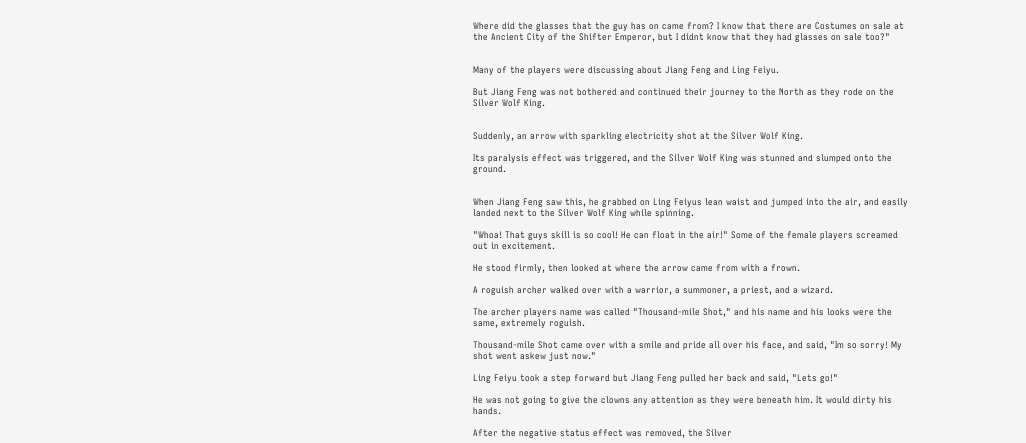Where did the glasses that the guy has on came from? I know that there are Costumes on sale at the Ancient City of the Shifter Emperor, but I didnt know that they had glasses on sale too?"


Many of the players were discussing about Jiang Feng and Ling Feiyu.

But Jiang Feng was not bothered and continued their journey to the North as they rode on the Silver Wolf King.


Suddenly, an arrow with sparkling electricity shot at the Silver Wolf King.

Its paralysis effect was triggered, and the Silver Wolf King was stunned and slumped onto the ground.


When Jiang Feng saw this, he grabbed on Ling Feiyus lean waist and jumped into the air, and easily landed next to the Silver Wolf King while spinning.

"Whoa! That guys skill is so cool! He can float in the air!" Some of the female players screamed out in excitement.

He stood firmly, then looked at where the arrow came from with a frown.

A roguish archer walked over with a warrior, a summoner, a priest, and a wizard.

The archer players name was called "Thousand-mile Shot," and his name and his looks were the same, extremely roguish.

Thousand-mile Shot came over with a smile and pride all over his face, and said, "Im so sorry! My shot went askew just now."

Ling Feiyu took a step forward but Jiang Feng pulled her back and said, "Lets go!"

He was not going to give the clowns any attention as they were beneath him. It would dirty his hands.

After the negative status effect was removed, the Silver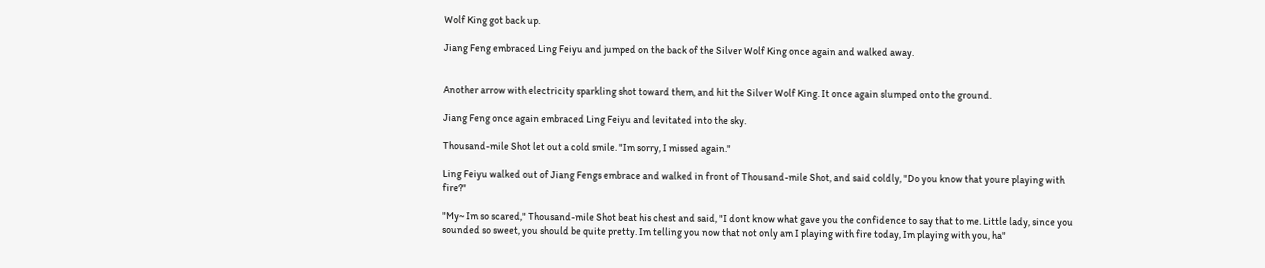Wolf King got back up.

Jiang Feng embraced Ling Feiyu and jumped on the back of the Silver Wolf King once again and walked away.


Another arrow with electricity sparkling shot toward them, and hit the Silver Wolf King. It once again slumped onto the ground.

Jiang Feng once again embraced Ling Feiyu and levitated into the sky.

Thousand-mile Shot let out a cold smile. "Im sorry, I missed again."

Ling Feiyu walked out of Jiang Fengs embrace and walked in front of Thousand-mile Shot, and said coldly, "Do you know that youre playing with fire?"

"My~ Im so scared," Thousand-mile Shot beat his chest and said, "I dont know what gave you the confidence to say that to me. Little lady, since you sounded so sweet, you should be quite pretty. Im telling you now that not only am I playing with fire today, Im playing with you, ha"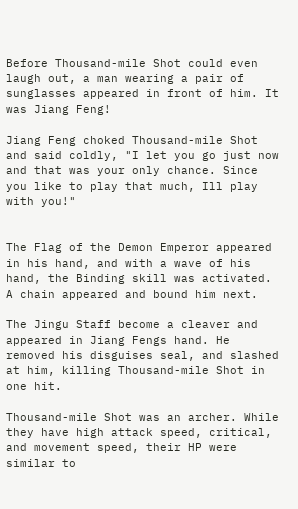Before Thousand-mile Shot could even laugh out, a man wearing a pair of sunglasses appeared in front of him. It was Jiang Feng!

Jiang Feng choked Thousand-mile Shot and said coldly, "I let you go just now and that was your only chance. Since you like to play that much, Ill play with you!"


The Flag of the Demon Emperor appeared in his hand, and with a wave of his hand, the Binding skill was activated. A chain appeared and bound him next.

The Jingu Staff become a cleaver and appeared in Jiang Fengs hand. He removed his disguises seal, and slashed at him, killing Thousand-mile Shot in one hit.

Thousand-mile Shot was an archer. While they have high attack speed, critical, and movement speed, their HP were similar to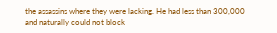the assassins where they were lacking. He had less than 300,000 and naturally could not block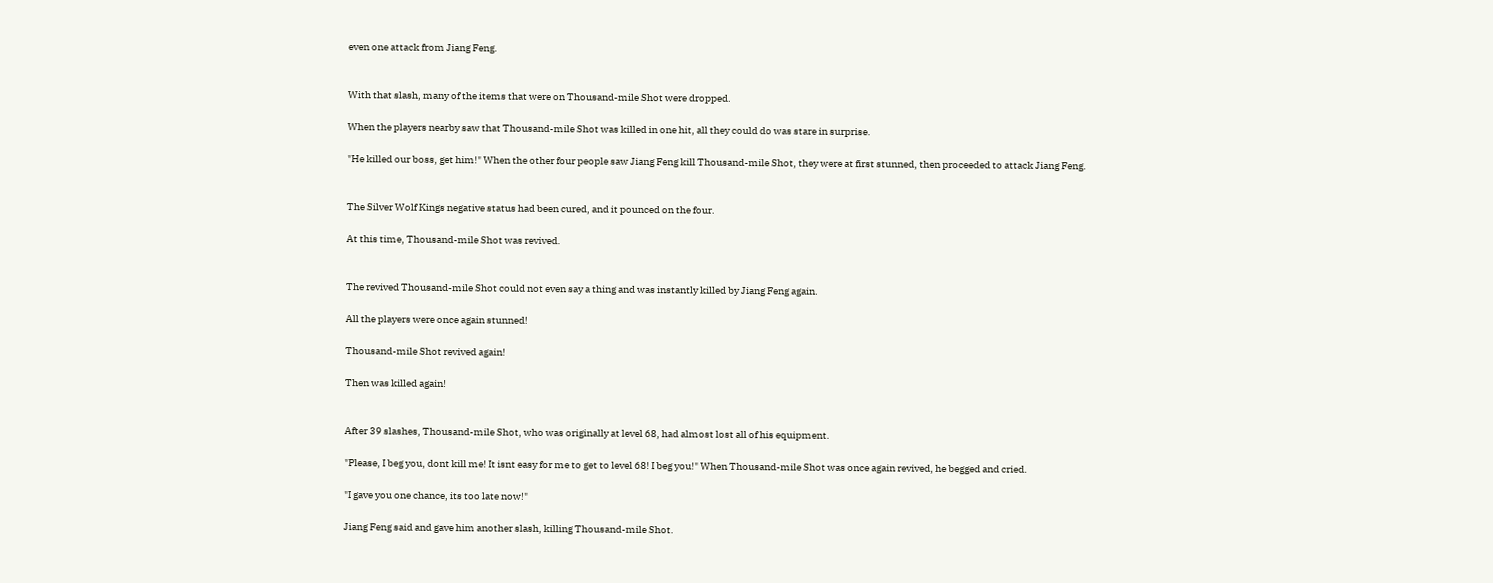even one attack from Jiang Feng.


With that slash, many of the items that were on Thousand-mile Shot were dropped.

When the players nearby saw that Thousand-mile Shot was killed in one hit, all they could do was stare in surprise.

"He killed our boss, get him!" When the other four people saw Jiang Feng kill Thousand-mile Shot, they were at first stunned, then proceeded to attack Jiang Feng.


The Silver Wolf Kings negative status had been cured, and it pounced on the four.

At this time, Thousand-mile Shot was revived.


The revived Thousand-mile Shot could not even say a thing and was instantly killed by Jiang Feng again.

All the players were once again stunned!

Thousand-mile Shot revived again!

Then was killed again!


After 39 slashes, Thousand-mile Shot, who was originally at level 68, had almost lost all of his equipment.

"Please, I beg you, dont kill me! It isnt easy for me to get to level 68! I beg you!" When Thousand-mile Shot was once again revived, he begged and cried.

"I gave you one chance, its too late now!"

Jiang Feng said and gave him another slash, killing Thousand-mile Shot.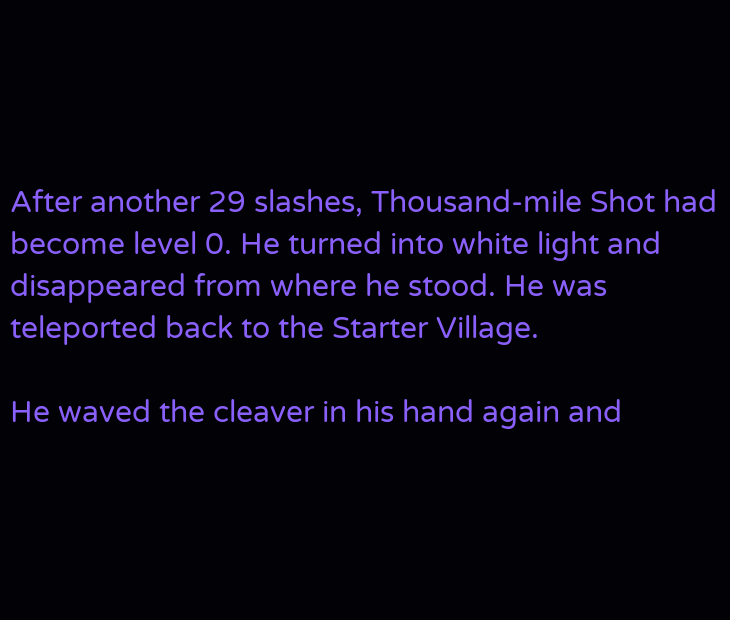After another 29 slashes, Thousand-mile Shot had become level 0. He turned into white light and disappeared from where he stood. He was teleported back to the Starter Village.

He waved the cleaver in his hand again and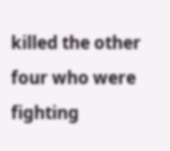killed the other four who were fighting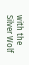with the Silver Wolf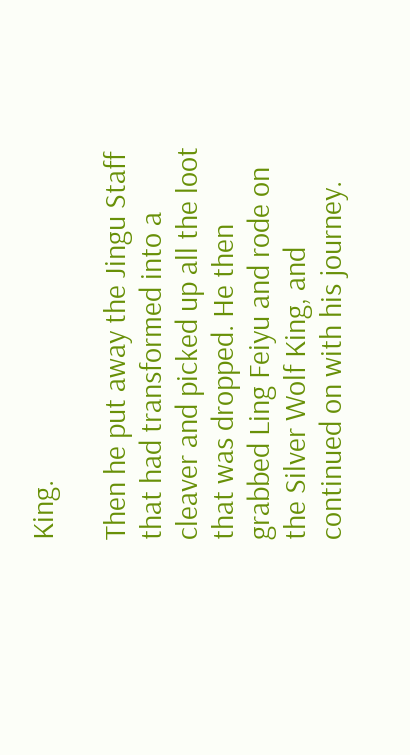King.

Then he put away the Jingu Staff that had transformed into a cleaver and picked up all the loot that was dropped. He then grabbed Ling Feiyu and rode on the Silver Wolf King, and continued on with his journey.